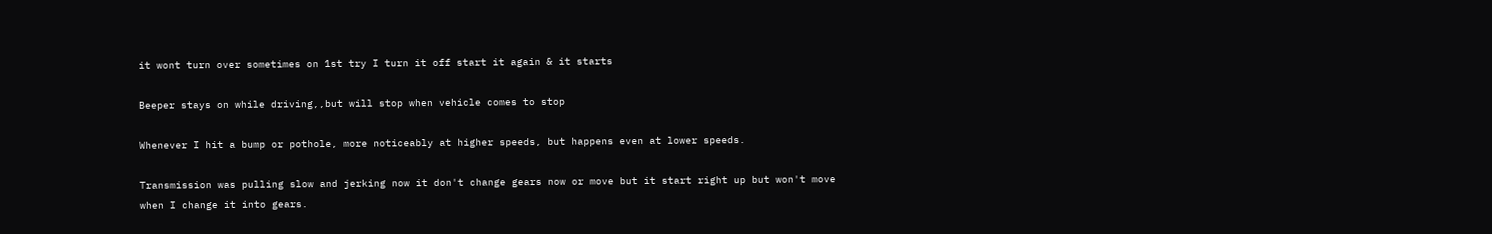it wont turn over sometimes on 1st try I turn it off start it again & it starts

Beeper stays on while driving,,but will stop when vehicle comes to stop

Whenever I hit a bump or pothole, more noticeably at higher speeds, but happens even at lower speeds.

Transmission was pulling slow and jerking now it don't change gears now or move but it start right up but won't move when I change it into gears.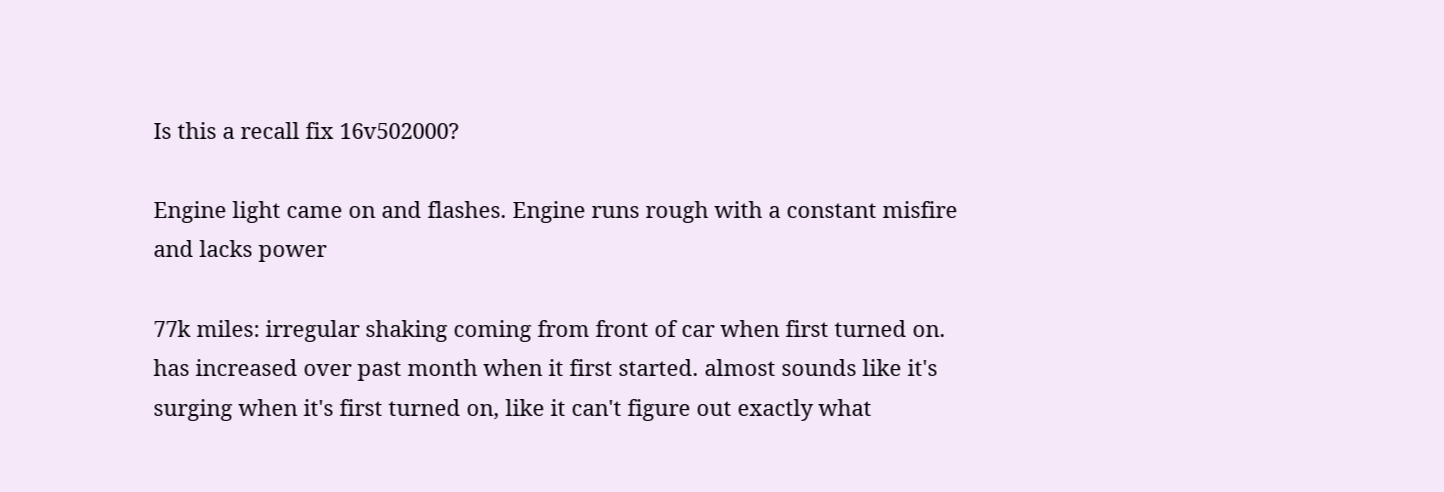Is this a recall fix 16v502000?

Engine light came on and flashes. Engine runs rough with a constant misfire and lacks power

77k miles: irregular shaking coming from front of car when first turned on. has increased over past month when it first started. almost sounds like it's surging when it's first turned on, like it can't figure out exactly what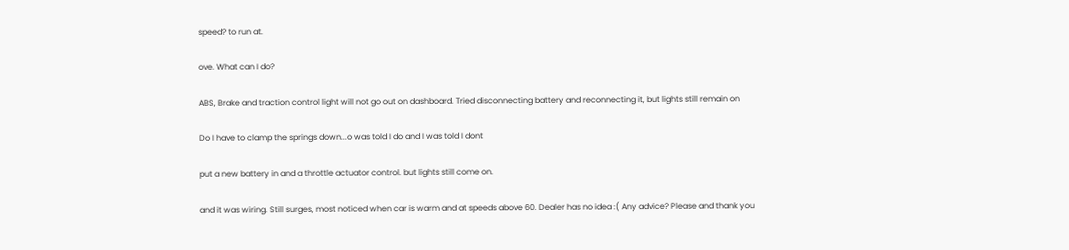speed? to run at.

ove. What can I do?

ABS, Brake and traction control light will not go out on dashboard. Tried disconnecting battery and reconnecting it, but lights still remain on

Do I have to clamp the springs down...o was told I do and I was told I dont

put a new battery in and a throttle actuator control. but lights still come on.

and it was wiring. Still surges, most noticed when car is warm and at speeds above 60. Dealer has no idea :( Any advice? Please and thank you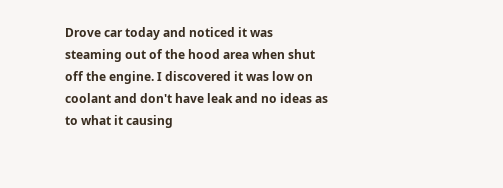Drove car today and noticed it was steaming out of the hood area when shut off the engine. I discovered it was low on coolant and don't have leak and no ideas as to what it causing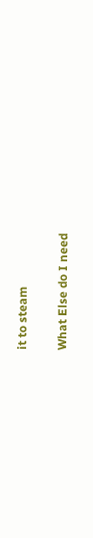it to steam

What Else do I need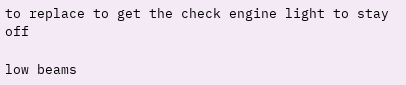to replace to get the check engine light to stay off

low beams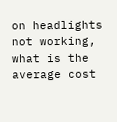on headlights not working, what is the average cost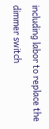including labor to replace the dimmer switch